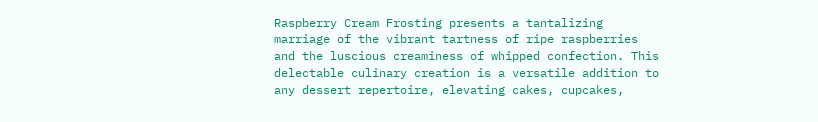Raspberry Cream Frosting presents a tantalizing marriage of the vibrant tartness of ripe raspberries and the luscious creaminess of whipped confection. This delectable culinary creation is a versatile addition to any dessert repertoire, elevating cakes, cupcakes,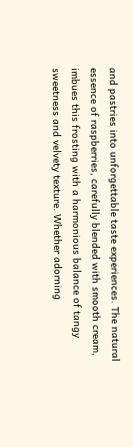and pastries into unforgettable taste experiences. The natural essence of raspberries, carefully blended with smooth cream, imbues this frosting with a harmonious balance of tangy sweetness and velvety texture. Whether adorning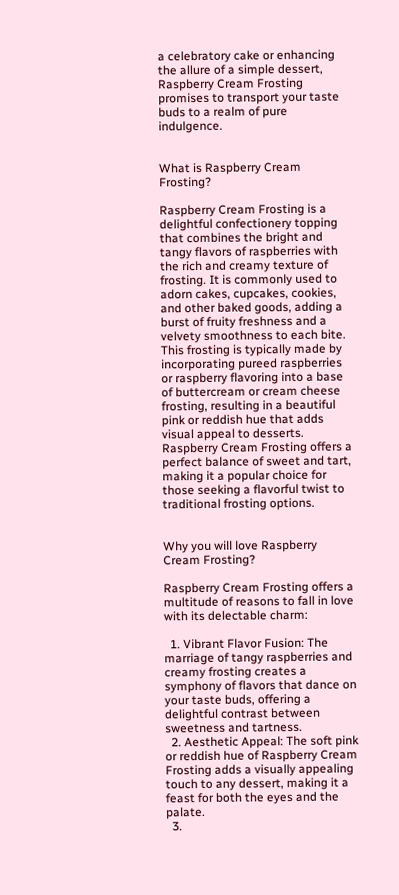a celebratory cake or enhancing the allure of a simple dessert, Raspberry Cream Frosting promises to transport your taste buds to a realm of pure indulgence.


What is Raspberry Cream Frosting?

Raspberry Cream Frosting is a delightful confectionery topping that combines the bright and tangy flavors of raspberries with the rich and creamy texture of frosting. It is commonly used to adorn cakes, cupcakes, cookies, and other baked goods, adding a burst of fruity freshness and a velvety smoothness to each bite. This frosting is typically made by incorporating pureed raspberries or raspberry flavoring into a base of buttercream or cream cheese frosting, resulting in a beautiful pink or reddish hue that adds visual appeal to desserts. Raspberry Cream Frosting offers a perfect balance of sweet and tart, making it a popular choice for those seeking a flavorful twist to traditional frosting options.


Why you will love Raspberry Cream Frosting?

Raspberry Cream Frosting offers a multitude of reasons to fall in love with its delectable charm:

  1. Vibrant Flavor Fusion: The marriage of tangy raspberries and creamy frosting creates a symphony of flavors that dance on your taste buds, offering a delightful contrast between sweetness and tartness.
  2. Aesthetic Appeal: The soft pink or reddish hue of Raspberry Cream Frosting adds a visually appealing touch to any dessert, making it a feast for both the eyes and the palate.
  3.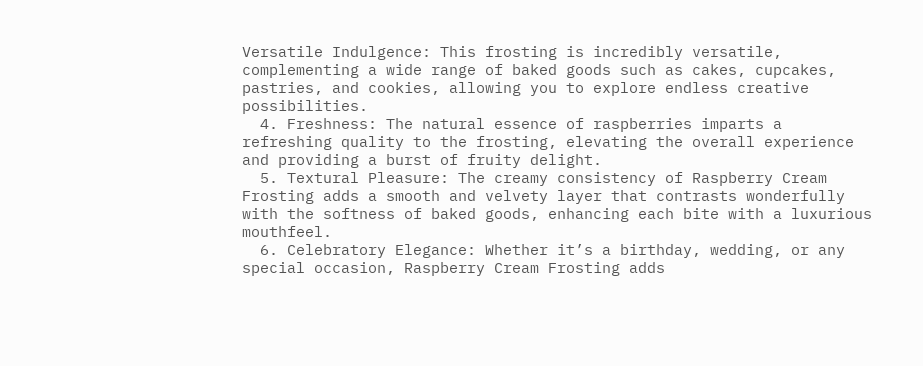Versatile Indulgence: This frosting is incredibly versatile, complementing a wide range of baked goods such as cakes, cupcakes, pastries, and cookies, allowing you to explore endless creative possibilities.
  4. Freshness: The natural essence of raspberries imparts a refreshing quality to the frosting, elevating the overall experience and providing a burst of fruity delight.
  5. Textural Pleasure: The creamy consistency of Raspberry Cream Frosting adds a smooth and velvety layer that contrasts wonderfully with the softness of baked goods, enhancing each bite with a luxurious mouthfeel.
  6. Celebratory Elegance: Whether it’s a birthday, wedding, or any special occasion, Raspberry Cream Frosting adds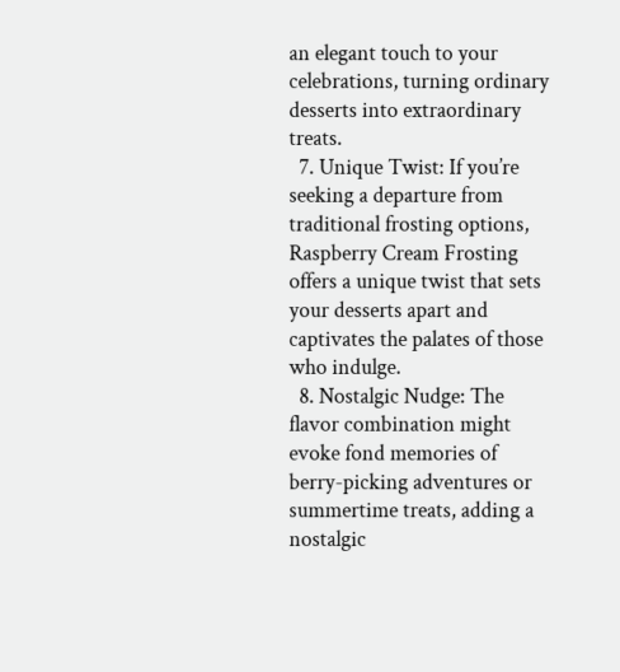an elegant touch to your celebrations, turning ordinary desserts into extraordinary treats.
  7. Unique Twist: If you’re seeking a departure from traditional frosting options, Raspberry Cream Frosting offers a unique twist that sets your desserts apart and captivates the palates of those who indulge.
  8. Nostalgic Nudge: The flavor combination might evoke fond memories of berry-picking adventures or summertime treats, adding a nostalgic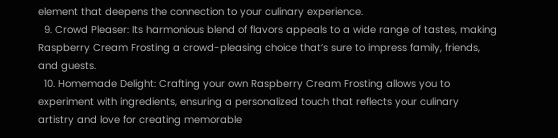element that deepens the connection to your culinary experience.
  9. Crowd Pleaser: Its harmonious blend of flavors appeals to a wide range of tastes, making Raspberry Cream Frosting a crowd-pleasing choice that’s sure to impress family, friends, and guests.
  10. Homemade Delight: Crafting your own Raspberry Cream Frosting allows you to experiment with ingredients, ensuring a personalized touch that reflects your culinary artistry and love for creating memorable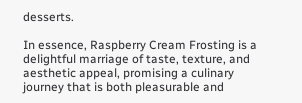desserts.

In essence, Raspberry Cream Frosting is a delightful marriage of taste, texture, and aesthetic appeal, promising a culinary journey that is both pleasurable and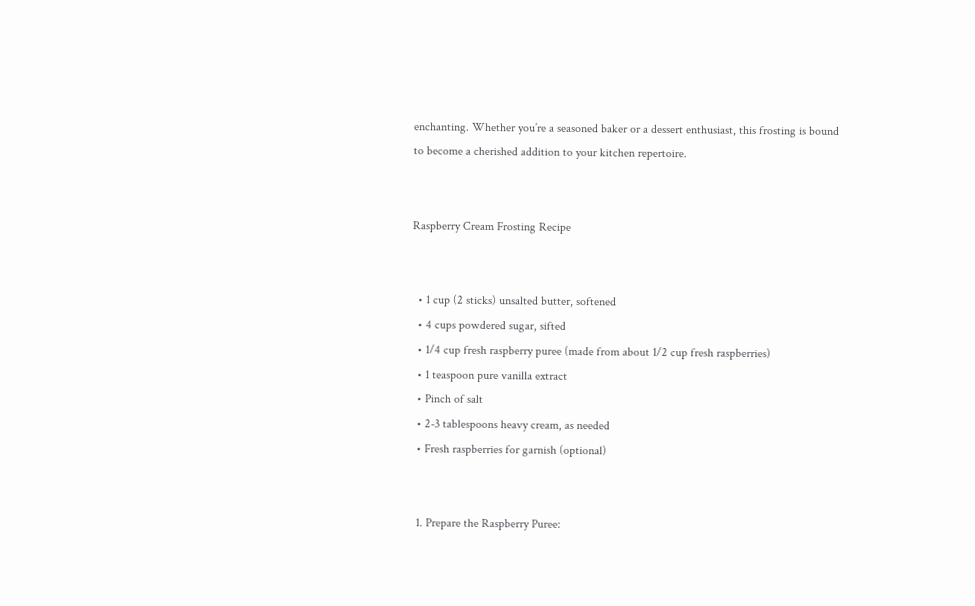enchanting. Whether you’re a seasoned baker or a dessert enthusiast, this frosting is bound to become a cherished addition to your kitchen repertoire.


Raspberry Cream Frosting Recipe


  • 1 cup (2 sticks) unsalted butter, softened
  • 4 cups powdered sugar, sifted
  • 1/4 cup fresh raspberry puree (made from about 1/2 cup fresh raspberries)
  • 1 teaspoon pure vanilla extract
  • Pinch of salt
  • 2-3 tablespoons heavy cream, as needed
  • Fresh raspberries for garnish (optional)


  1. Prepare the Raspberry Puree: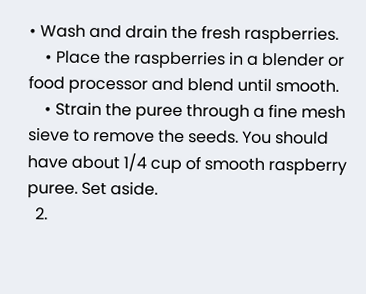• Wash and drain the fresh raspberries.
    • Place the raspberries in a blender or food processor and blend until smooth.
    • Strain the puree through a fine mesh sieve to remove the seeds. You should have about 1/4 cup of smooth raspberry puree. Set aside.
  2.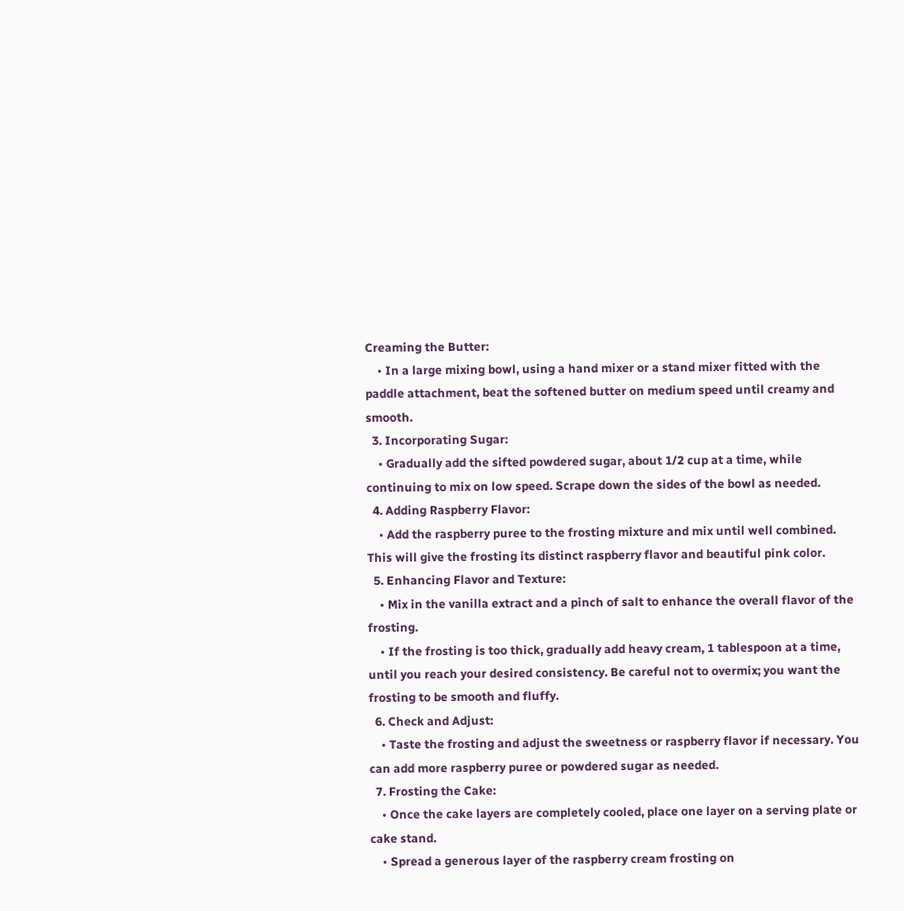Creaming the Butter:
    • In a large mixing bowl, using a hand mixer or a stand mixer fitted with the paddle attachment, beat the softened butter on medium speed until creamy and smooth.
  3. Incorporating Sugar:
    • Gradually add the sifted powdered sugar, about 1/2 cup at a time, while continuing to mix on low speed. Scrape down the sides of the bowl as needed.
  4. Adding Raspberry Flavor:
    • Add the raspberry puree to the frosting mixture and mix until well combined. This will give the frosting its distinct raspberry flavor and beautiful pink color.
  5. Enhancing Flavor and Texture:
    • Mix in the vanilla extract and a pinch of salt to enhance the overall flavor of the frosting.
    • If the frosting is too thick, gradually add heavy cream, 1 tablespoon at a time, until you reach your desired consistency. Be careful not to overmix; you want the frosting to be smooth and fluffy.
  6. Check and Adjust:
    • Taste the frosting and adjust the sweetness or raspberry flavor if necessary. You can add more raspberry puree or powdered sugar as needed.
  7. Frosting the Cake:
    • Once the cake layers are completely cooled, place one layer on a serving plate or cake stand.
    • Spread a generous layer of the raspberry cream frosting on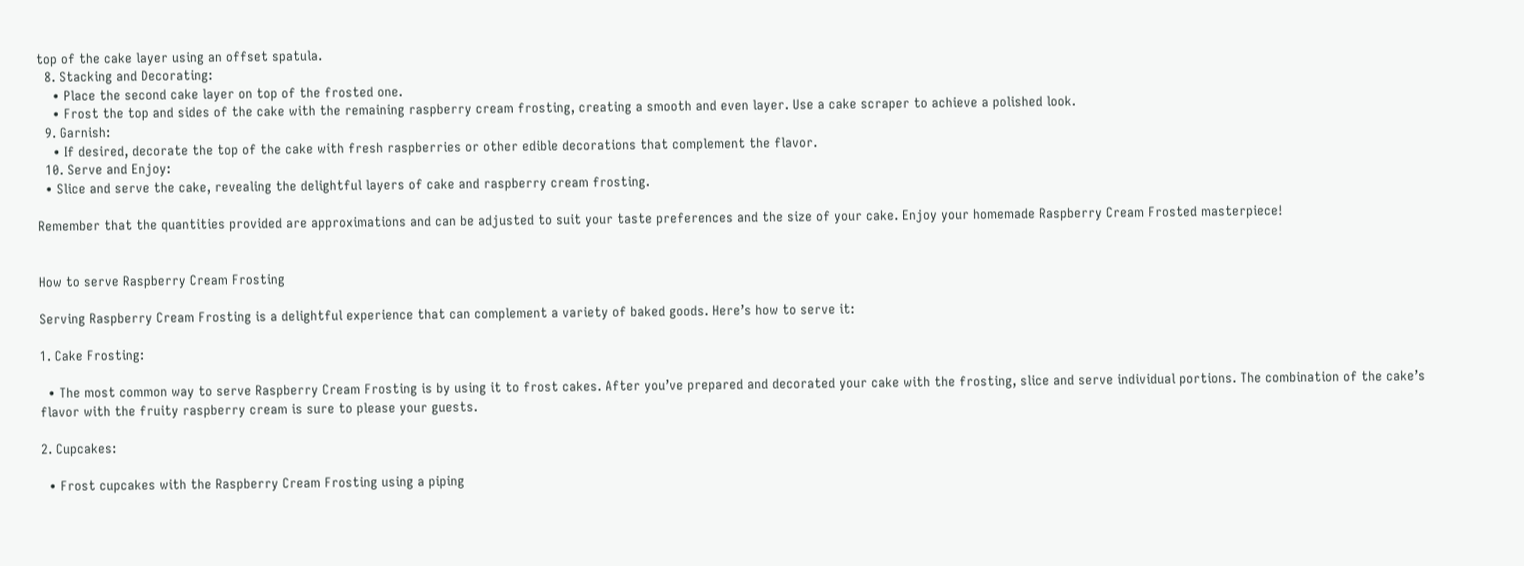top of the cake layer using an offset spatula.
  8. Stacking and Decorating:
    • Place the second cake layer on top of the frosted one.
    • Frost the top and sides of the cake with the remaining raspberry cream frosting, creating a smooth and even layer. Use a cake scraper to achieve a polished look.
  9. Garnish:
    • If desired, decorate the top of the cake with fresh raspberries or other edible decorations that complement the flavor.
  10. Serve and Enjoy:
  • Slice and serve the cake, revealing the delightful layers of cake and raspberry cream frosting.

Remember that the quantities provided are approximations and can be adjusted to suit your taste preferences and the size of your cake. Enjoy your homemade Raspberry Cream Frosted masterpiece!


How to serve Raspberry Cream Frosting

Serving Raspberry Cream Frosting is a delightful experience that can complement a variety of baked goods. Here’s how to serve it:

1. Cake Frosting:

  • The most common way to serve Raspberry Cream Frosting is by using it to frost cakes. After you’ve prepared and decorated your cake with the frosting, slice and serve individual portions. The combination of the cake’s flavor with the fruity raspberry cream is sure to please your guests.

2. Cupcakes:

  • Frost cupcakes with the Raspberry Cream Frosting using a piping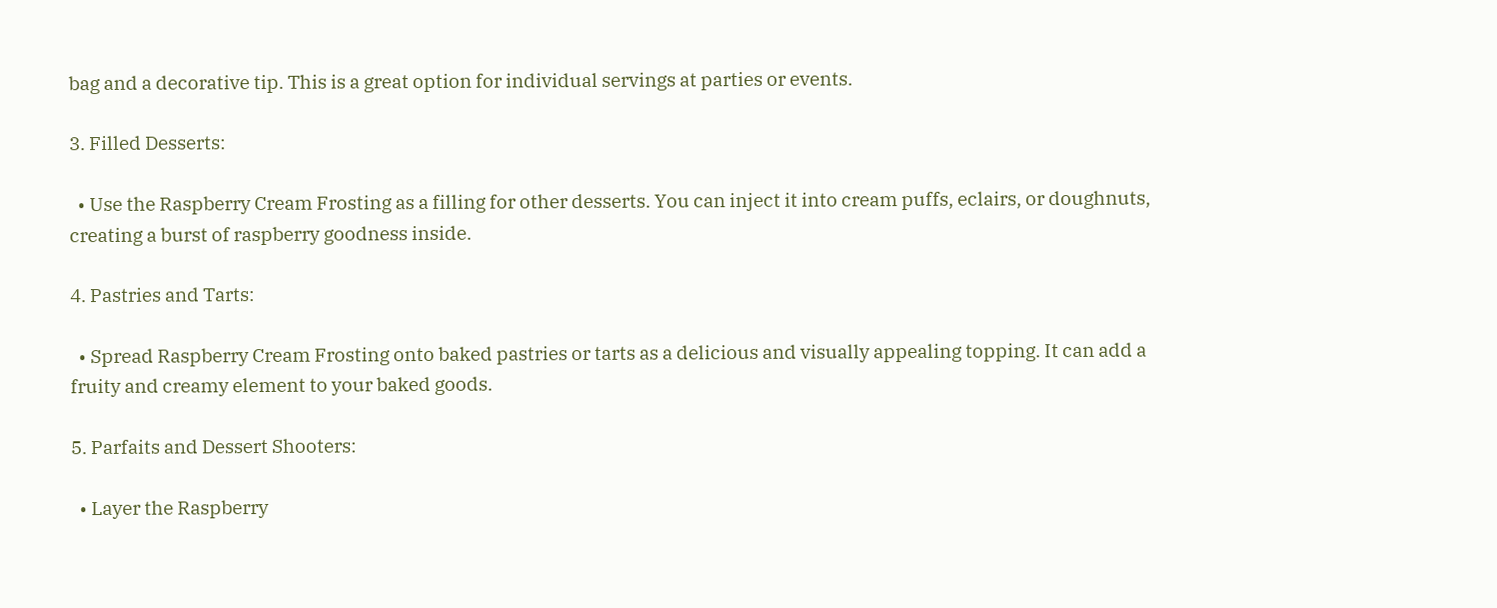bag and a decorative tip. This is a great option for individual servings at parties or events.

3. Filled Desserts:

  • Use the Raspberry Cream Frosting as a filling for other desserts. You can inject it into cream puffs, eclairs, or doughnuts, creating a burst of raspberry goodness inside.

4. Pastries and Tarts:

  • Spread Raspberry Cream Frosting onto baked pastries or tarts as a delicious and visually appealing topping. It can add a fruity and creamy element to your baked goods.

5. Parfaits and Dessert Shooters:

  • Layer the Raspberry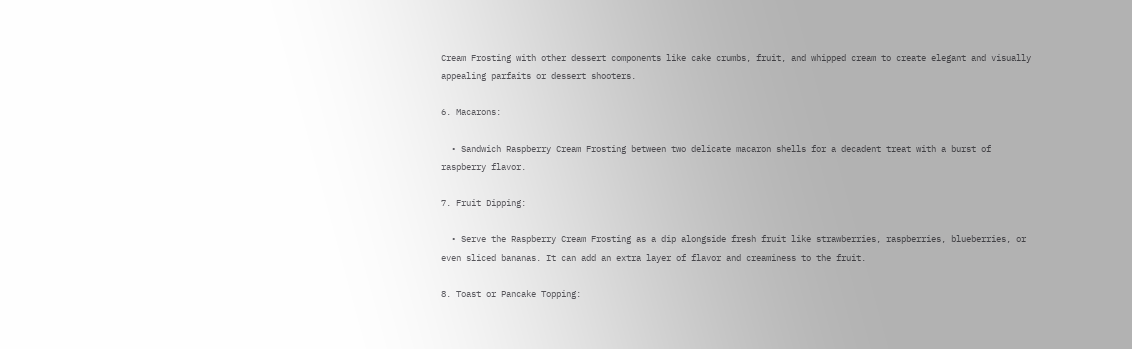Cream Frosting with other dessert components like cake crumbs, fruit, and whipped cream to create elegant and visually appealing parfaits or dessert shooters.

6. Macarons:

  • Sandwich Raspberry Cream Frosting between two delicate macaron shells for a decadent treat with a burst of raspberry flavor.

7. Fruit Dipping:

  • Serve the Raspberry Cream Frosting as a dip alongside fresh fruit like strawberries, raspberries, blueberries, or even sliced bananas. It can add an extra layer of flavor and creaminess to the fruit.

8. Toast or Pancake Topping: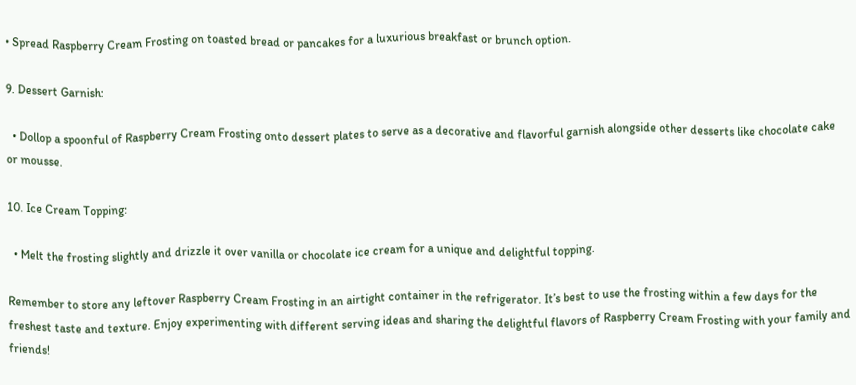• Spread Raspberry Cream Frosting on toasted bread or pancakes for a luxurious breakfast or brunch option.

9. Dessert Garnish:

  • Dollop a spoonful of Raspberry Cream Frosting onto dessert plates to serve as a decorative and flavorful garnish alongside other desserts like chocolate cake or mousse.

10. Ice Cream Topping:

  • Melt the frosting slightly and drizzle it over vanilla or chocolate ice cream for a unique and delightful topping.

Remember to store any leftover Raspberry Cream Frosting in an airtight container in the refrigerator. It’s best to use the frosting within a few days for the freshest taste and texture. Enjoy experimenting with different serving ideas and sharing the delightful flavors of Raspberry Cream Frosting with your family and friends!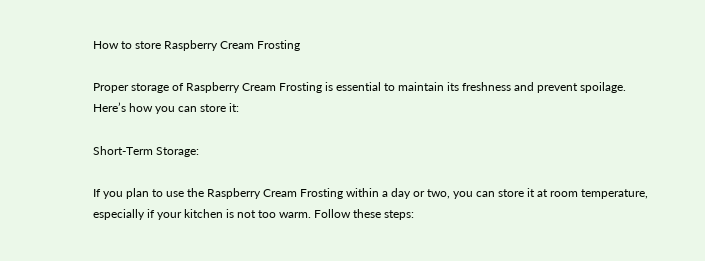How to store Raspberry Cream Frosting

Proper storage of Raspberry Cream Frosting is essential to maintain its freshness and prevent spoilage. Here’s how you can store it:

Short-Term Storage:

If you plan to use the Raspberry Cream Frosting within a day or two, you can store it at room temperature, especially if your kitchen is not too warm. Follow these steps: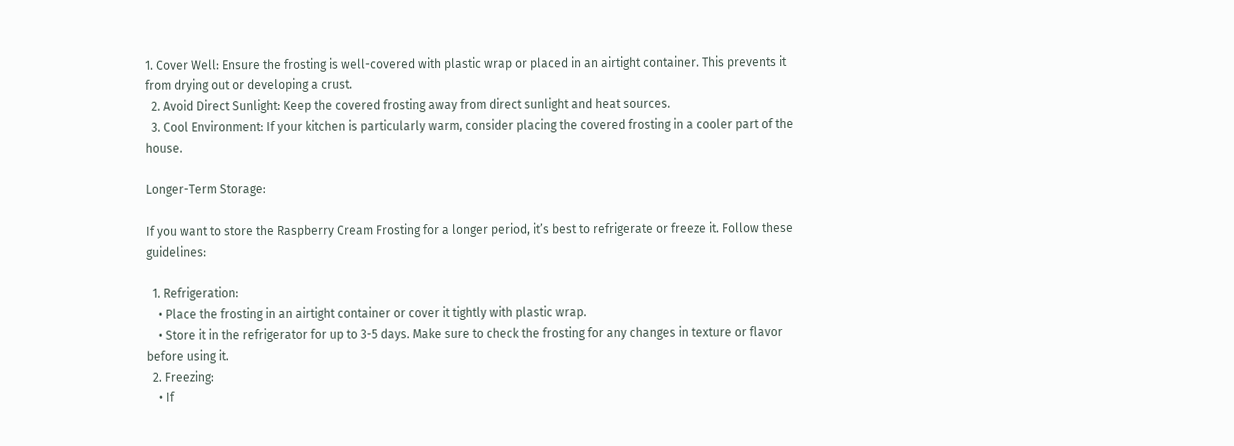1. Cover Well: Ensure the frosting is well-covered with plastic wrap or placed in an airtight container. This prevents it from drying out or developing a crust.
  2. Avoid Direct Sunlight: Keep the covered frosting away from direct sunlight and heat sources.
  3. Cool Environment: If your kitchen is particularly warm, consider placing the covered frosting in a cooler part of the house.

Longer-Term Storage:

If you want to store the Raspberry Cream Frosting for a longer period, it’s best to refrigerate or freeze it. Follow these guidelines:

  1. Refrigeration:
    • Place the frosting in an airtight container or cover it tightly with plastic wrap.
    • Store it in the refrigerator for up to 3-5 days. Make sure to check the frosting for any changes in texture or flavor before using it.
  2. Freezing:
    • If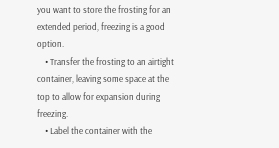you want to store the frosting for an extended period, freezing is a good option.
    • Transfer the frosting to an airtight container, leaving some space at the top to allow for expansion during freezing.
    • Label the container with the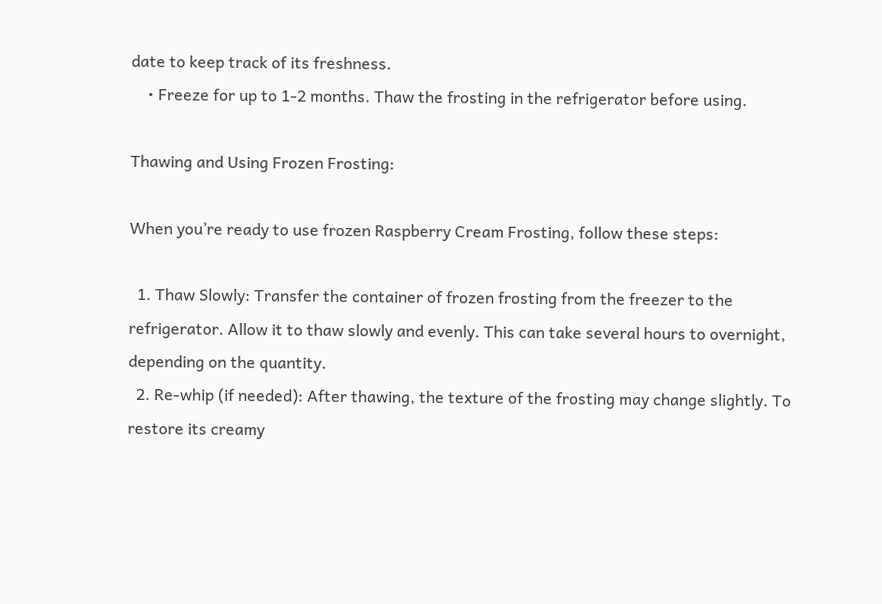date to keep track of its freshness.
    • Freeze for up to 1-2 months. Thaw the frosting in the refrigerator before using.

Thawing and Using Frozen Frosting:

When you’re ready to use frozen Raspberry Cream Frosting, follow these steps:

  1. Thaw Slowly: Transfer the container of frozen frosting from the freezer to the refrigerator. Allow it to thaw slowly and evenly. This can take several hours to overnight, depending on the quantity.
  2. Re-whip (if needed): After thawing, the texture of the frosting may change slightly. To restore its creamy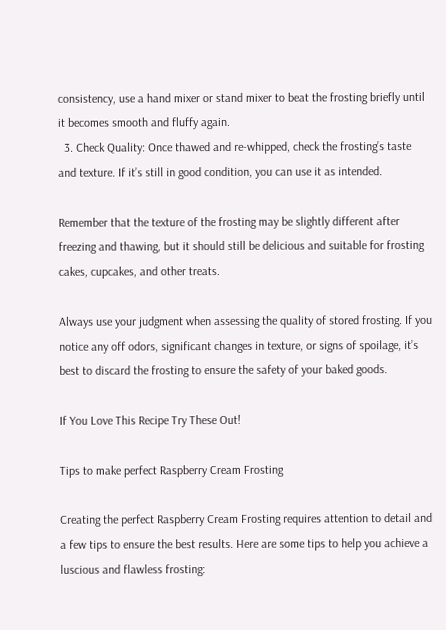consistency, use a hand mixer or stand mixer to beat the frosting briefly until it becomes smooth and fluffy again.
  3. Check Quality: Once thawed and re-whipped, check the frosting’s taste and texture. If it’s still in good condition, you can use it as intended.

Remember that the texture of the frosting may be slightly different after freezing and thawing, but it should still be delicious and suitable for frosting cakes, cupcakes, and other treats.

Always use your judgment when assessing the quality of stored frosting. If you notice any off odors, significant changes in texture, or signs of spoilage, it’s best to discard the frosting to ensure the safety of your baked goods.

If You Love This Recipe Try These Out!

Tips to make perfect Raspberry Cream Frosting

Creating the perfect Raspberry Cream Frosting requires attention to detail and a few tips to ensure the best results. Here are some tips to help you achieve a luscious and flawless frosting: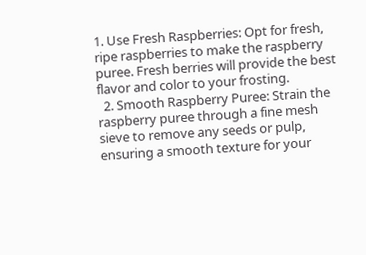1. Use Fresh Raspberries: Opt for fresh, ripe raspberries to make the raspberry puree. Fresh berries will provide the best flavor and color to your frosting.
  2. Smooth Raspberry Puree: Strain the raspberry puree through a fine mesh sieve to remove any seeds or pulp, ensuring a smooth texture for your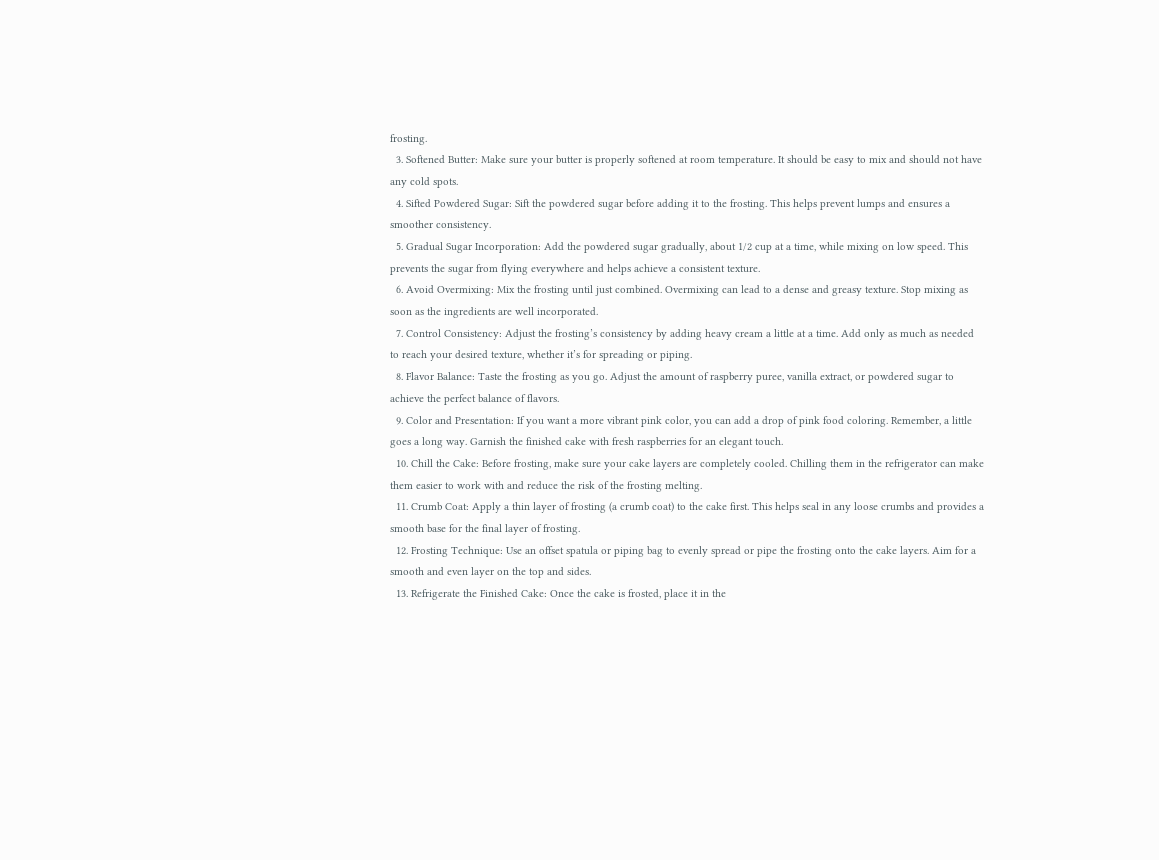frosting.
  3. Softened Butter: Make sure your butter is properly softened at room temperature. It should be easy to mix and should not have any cold spots.
  4. Sifted Powdered Sugar: Sift the powdered sugar before adding it to the frosting. This helps prevent lumps and ensures a smoother consistency.
  5. Gradual Sugar Incorporation: Add the powdered sugar gradually, about 1/2 cup at a time, while mixing on low speed. This prevents the sugar from flying everywhere and helps achieve a consistent texture.
  6. Avoid Overmixing: Mix the frosting until just combined. Overmixing can lead to a dense and greasy texture. Stop mixing as soon as the ingredients are well incorporated.
  7. Control Consistency: Adjust the frosting’s consistency by adding heavy cream a little at a time. Add only as much as needed to reach your desired texture, whether it’s for spreading or piping.
  8. Flavor Balance: Taste the frosting as you go. Adjust the amount of raspberry puree, vanilla extract, or powdered sugar to achieve the perfect balance of flavors.
  9. Color and Presentation: If you want a more vibrant pink color, you can add a drop of pink food coloring. Remember, a little goes a long way. Garnish the finished cake with fresh raspberries for an elegant touch.
  10. Chill the Cake: Before frosting, make sure your cake layers are completely cooled. Chilling them in the refrigerator can make them easier to work with and reduce the risk of the frosting melting.
  11. Crumb Coat: Apply a thin layer of frosting (a crumb coat) to the cake first. This helps seal in any loose crumbs and provides a smooth base for the final layer of frosting.
  12. Frosting Technique: Use an offset spatula or piping bag to evenly spread or pipe the frosting onto the cake layers. Aim for a smooth and even layer on the top and sides.
  13. Refrigerate the Finished Cake: Once the cake is frosted, place it in the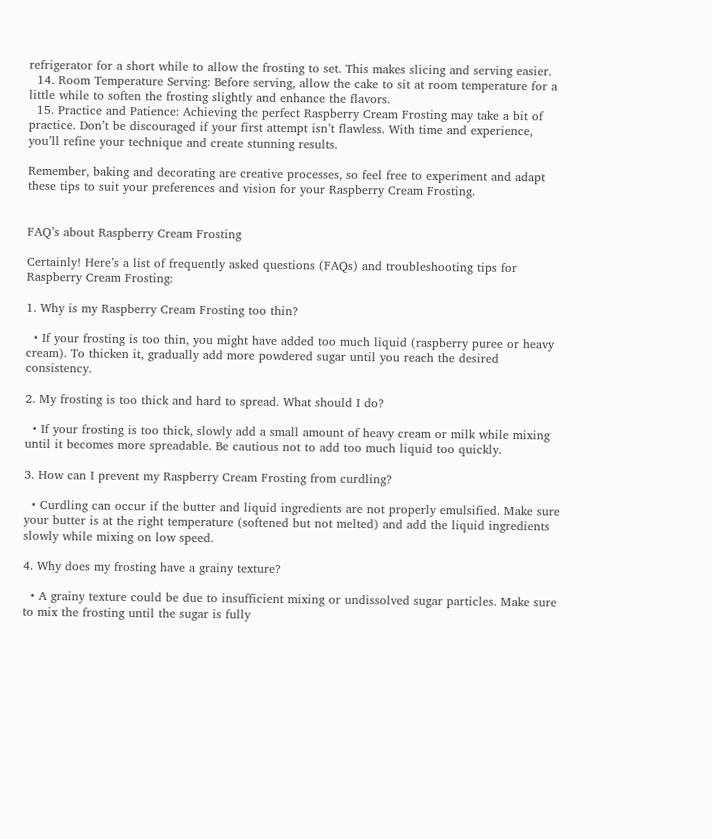refrigerator for a short while to allow the frosting to set. This makes slicing and serving easier.
  14. Room Temperature Serving: Before serving, allow the cake to sit at room temperature for a little while to soften the frosting slightly and enhance the flavors.
  15. Practice and Patience: Achieving the perfect Raspberry Cream Frosting may take a bit of practice. Don’t be discouraged if your first attempt isn’t flawless. With time and experience, you’ll refine your technique and create stunning results.

Remember, baking and decorating are creative processes, so feel free to experiment and adapt these tips to suit your preferences and vision for your Raspberry Cream Frosting.


FAQ’s about Raspberry Cream Frosting

Certainly! Here’s a list of frequently asked questions (FAQs) and troubleshooting tips for Raspberry Cream Frosting:

1. Why is my Raspberry Cream Frosting too thin?

  • If your frosting is too thin, you might have added too much liquid (raspberry puree or heavy cream). To thicken it, gradually add more powdered sugar until you reach the desired consistency.

2. My frosting is too thick and hard to spread. What should I do?

  • If your frosting is too thick, slowly add a small amount of heavy cream or milk while mixing until it becomes more spreadable. Be cautious not to add too much liquid too quickly.

3. How can I prevent my Raspberry Cream Frosting from curdling?

  • Curdling can occur if the butter and liquid ingredients are not properly emulsified. Make sure your butter is at the right temperature (softened but not melted) and add the liquid ingredients slowly while mixing on low speed.

4. Why does my frosting have a grainy texture?

  • A grainy texture could be due to insufficient mixing or undissolved sugar particles. Make sure to mix the frosting until the sugar is fully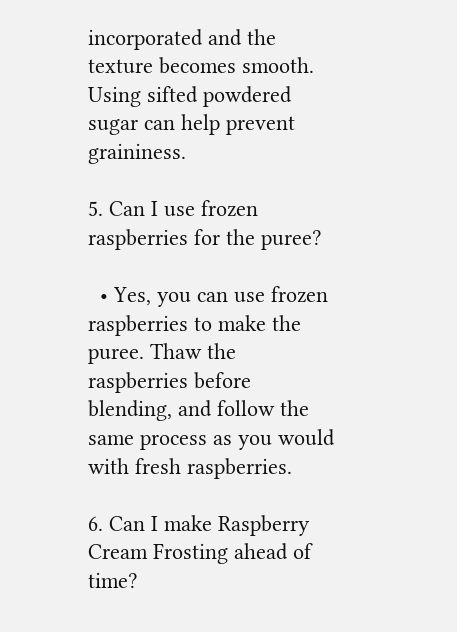incorporated and the texture becomes smooth. Using sifted powdered sugar can help prevent graininess.

5. Can I use frozen raspberries for the puree?

  • Yes, you can use frozen raspberries to make the puree. Thaw the raspberries before blending, and follow the same process as you would with fresh raspberries.

6. Can I make Raspberry Cream Frosting ahead of time?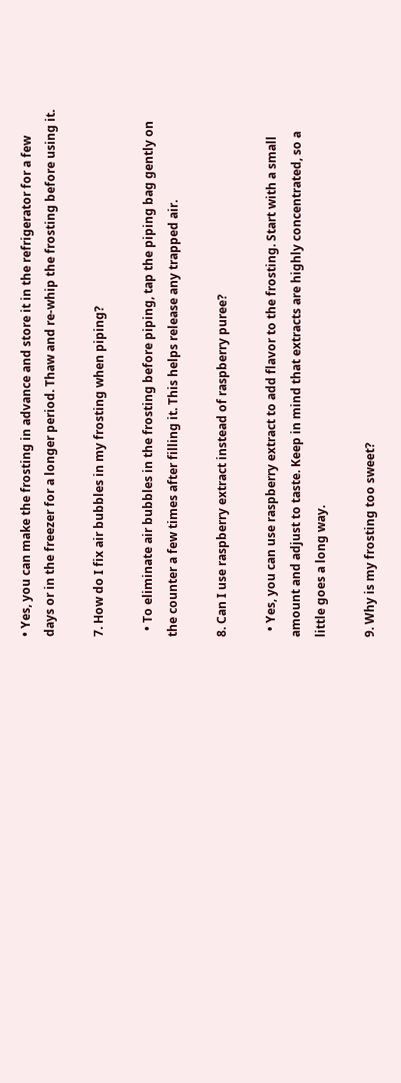• Yes, you can make the frosting in advance and store it in the refrigerator for a few days or in the freezer for a longer period. Thaw and re-whip the frosting before using it.

7. How do I fix air bubbles in my frosting when piping?

  • To eliminate air bubbles in the frosting before piping, tap the piping bag gently on the counter a few times after filling it. This helps release any trapped air.

8. Can I use raspberry extract instead of raspberry puree?

  • Yes, you can use raspberry extract to add flavor to the frosting. Start with a small amount and adjust to taste. Keep in mind that extracts are highly concentrated, so a little goes a long way.

9. Why is my frosting too sweet?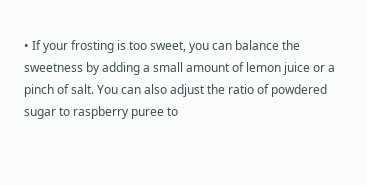• If your frosting is too sweet, you can balance the sweetness by adding a small amount of lemon juice or a pinch of salt. You can also adjust the ratio of powdered sugar to raspberry puree to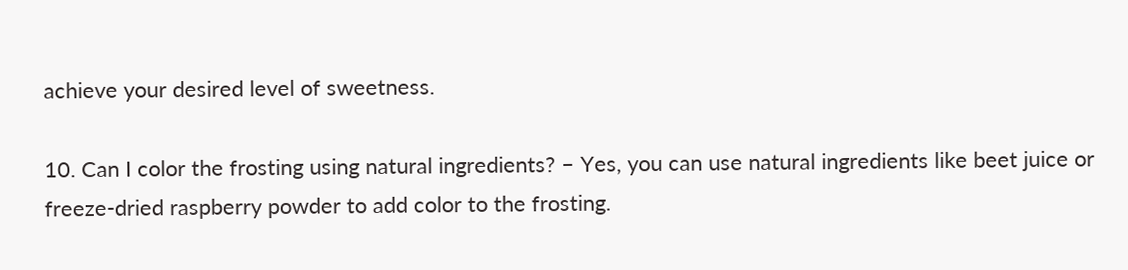achieve your desired level of sweetness.

10. Can I color the frosting using natural ingredients? – Yes, you can use natural ingredients like beet juice or freeze-dried raspberry powder to add color to the frosting.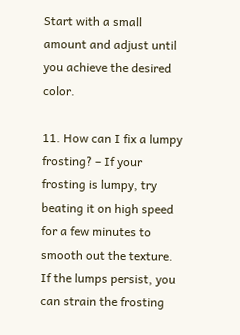Start with a small amount and adjust until you achieve the desired color.

11. How can I fix a lumpy frosting? – If your frosting is lumpy, try beating it on high speed for a few minutes to smooth out the texture. If the lumps persist, you can strain the frosting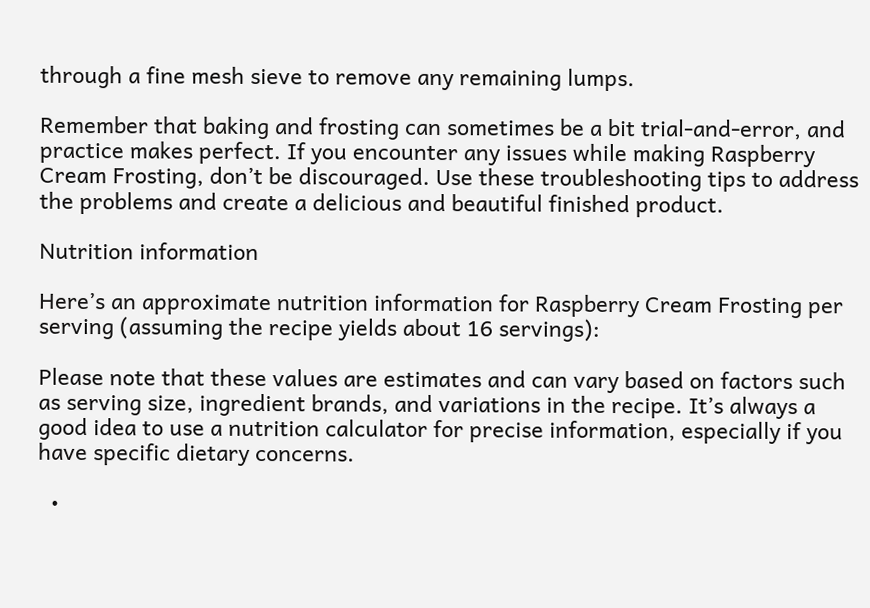through a fine mesh sieve to remove any remaining lumps.

Remember that baking and frosting can sometimes be a bit trial-and-error, and practice makes perfect. If you encounter any issues while making Raspberry Cream Frosting, don’t be discouraged. Use these troubleshooting tips to address the problems and create a delicious and beautiful finished product.

Nutrition information

Here’s an approximate nutrition information for Raspberry Cream Frosting per serving (assuming the recipe yields about 16 servings):

Please note that these values are estimates and can vary based on factors such as serving size, ingredient brands, and variations in the recipe. It’s always a good idea to use a nutrition calculator for precise information, especially if you have specific dietary concerns.

  •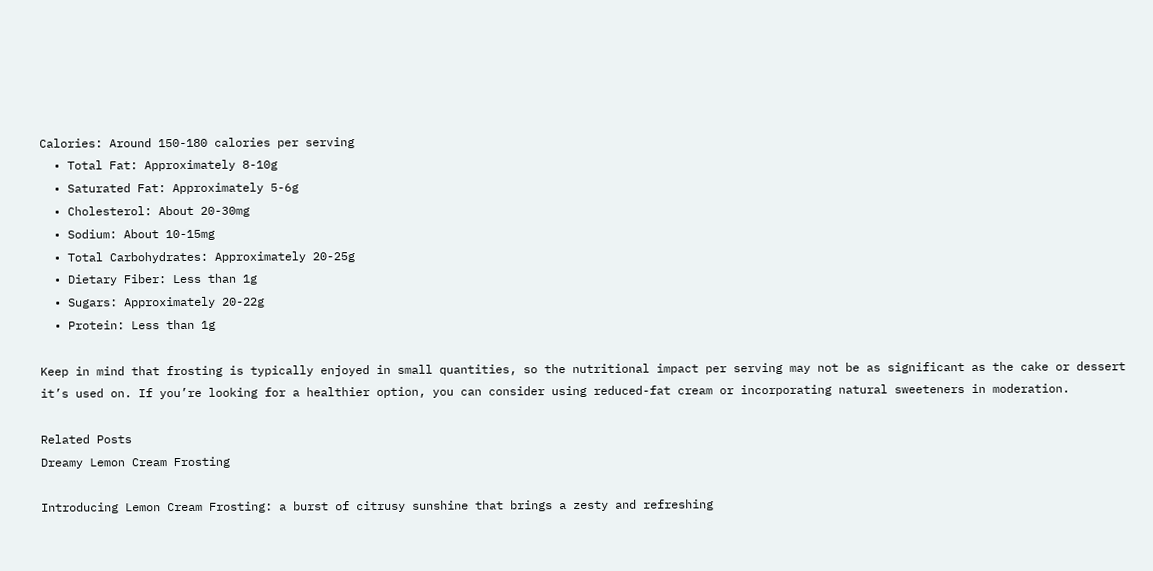Calories: Around 150-180 calories per serving
  • Total Fat: Approximately 8-10g
  • Saturated Fat: Approximately 5-6g
  • Cholesterol: About 20-30mg
  • Sodium: About 10-15mg
  • Total Carbohydrates: Approximately 20-25g
  • Dietary Fiber: Less than 1g
  • Sugars: Approximately 20-22g
  • Protein: Less than 1g

Keep in mind that frosting is typically enjoyed in small quantities, so the nutritional impact per serving may not be as significant as the cake or dessert it’s used on. If you’re looking for a healthier option, you can consider using reduced-fat cream or incorporating natural sweeteners in moderation.

Related Posts
Dreamy Lemon Cream Frosting

Introducing Lemon Cream Frosting: a burst of citrusy sunshine that brings a zesty and refreshing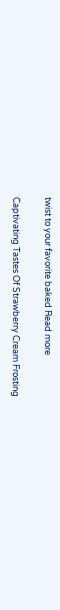twist to your favorite baked Read more

Captivating Tastes Of Strawberry Cream Frosting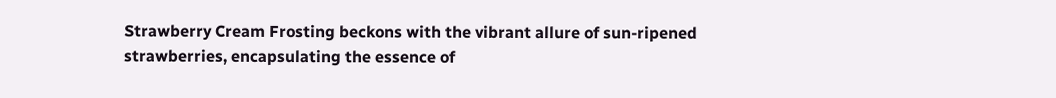Strawberry Cream Frosting beckons with the vibrant allure of sun-ripened strawberries, encapsulating the essence of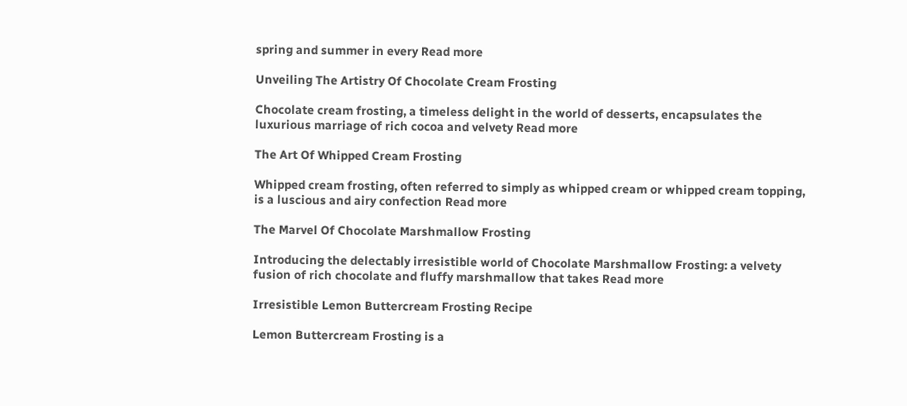spring and summer in every Read more

Unveiling The Artistry Of Chocolate Cream Frosting

Chocolate cream frosting, a timeless delight in the world of desserts, encapsulates the luxurious marriage of rich cocoa and velvety Read more

The Art Of Whipped Cream Frosting

Whipped cream frosting, often referred to simply as whipped cream or whipped cream topping, is a luscious and airy confection Read more

The Marvel Of Chocolate Marshmallow Frosting

Introducing the delectably irresistible world of Chocolate Marshmallow Frosting: a velvety fusion of rich chocolate and fluffy marshmallow that takes Read more

Irresistible Lemon Buttercream Frosting Recipe

Lemon Buttercream Frosting is a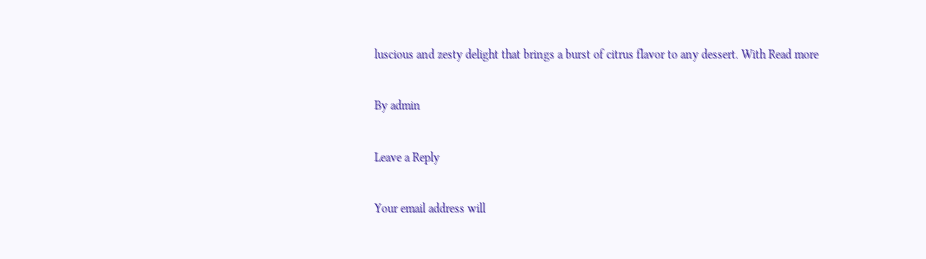luscious and zesty delight that brings a burst of citrus flavor to any dessert. With Read more

By admin

Leave a Reply

Your email address will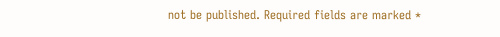not be published. Required fields are marked *